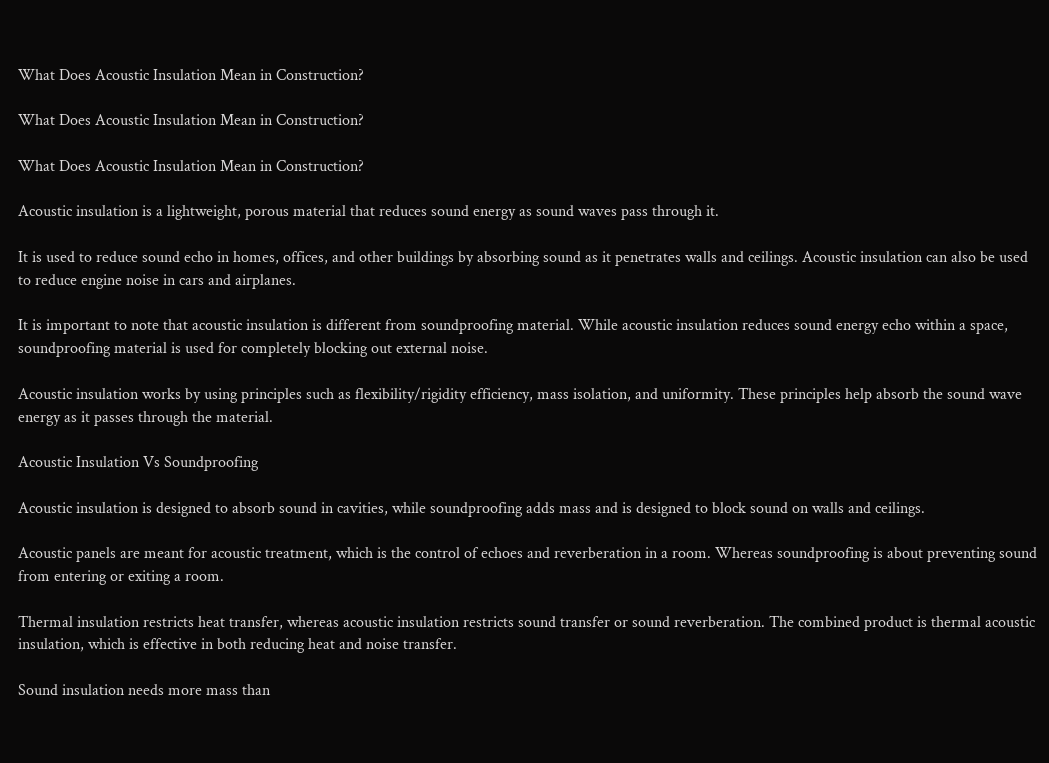What Does Acoustic Insulation Mean in Construction?

What Does Acoustic Insulation Mean in Construction?

What Does Acoustic Insulation Mean in Construction?

Acoustic insulation is a lightweight, porous material that reduces sound energy as sound waves pass through it.

It is used to reduce sound echo in homes, offices, and other buildings by absorbing sound as it penetrates walls and ceilings. Acoustic insulation can also be used to reduce engine noise in cars and airplanes.

It is important to note that acoustic insulation is different from soundproofing material. While acoustic insulation reduces sound energy echo within a space, soundproofing material is used for completely blocking out external noise.

Acoustic insulation works by using principles such as flexibility/rigidity efficiency, mass isolation, and uniformity. These principles help absorb the sound wave energy as it passes through the material.

Acoustic Insulation Vs Soundproofing

Acoustic insulation is designed to absorb sound in cavities, while soundproofing adds mass and is designed to block sound on walls and ceilings.

Acoustic panels are meant for acoustic treatment, which is the control of echoes and reverberation in a room. Whereas soundproofing is about preventing sound from entering or exiting a room.

Thermal insulation restricts heat transfer, whereas acoustic insulation restricts sound transfer or sound reverberation. The combined product is thermal acoustic insulation, which is effective in both reducing heat and noise transfer.

Sound insulation needs more mass than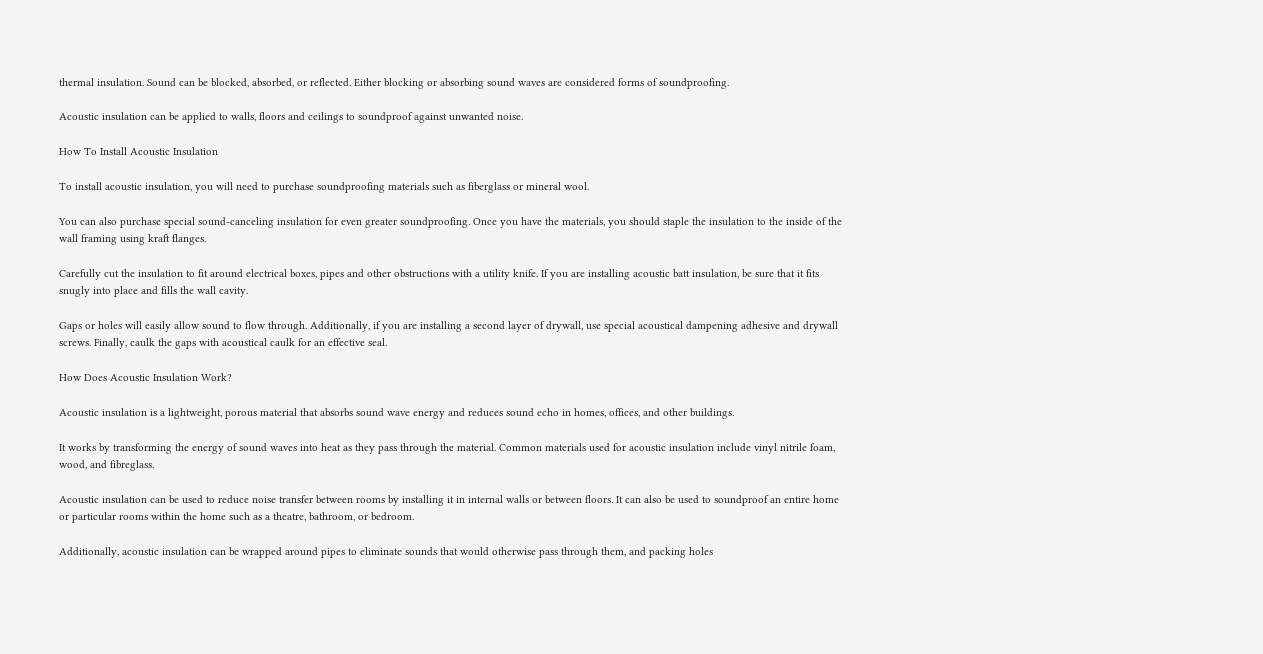thermal insulation. Sound can be blocked, absorbed, or reflected. Either blocking or absorbing sound waves are considered forms of soundproofing.

Acoustic insulation can be applied to walls, floors and ceilings to soundproof against unwanted noise.

How To Install Acoustic Insulation

To install acoustic insulation, you will need to purchase soundproofing materials such as fiberglass or mineral wool.

You can also purchase special sound-canceling insulation for even greater soundproofing. Once you have the materials, you should staple the insulation to the inside of the wall framing using kraft flanges.

Carefully cut the insulation to fit around electrical boxes, pipes and other obstructions with a utility knife. If you are installing acoustic batt insulation, be sure that it fits snugly into place and fills the wall cavity.

Gaps or holes will easily allow sound to flow through. Additionally, if you are installing a second layer of drywall, use special acoustical dampening adhesive and drywall screws. Finally, caulk the gaps with acoustical caulk for an effective seal.

How Does Acoustic Insulation Work?

Acoustic insulation is a lightweight, porous material that absorbs sound wave energy and reduces sound echo in homes, offices, and other buildings.

It works by transforming the energy of sound waves into heat as they pass through the material. Common materials used for acoustic insulation include vinyl nitrile foam, wood, and fibreglass.

Acoustic insulation can be used to reduce noise transfer between rooms by installing it in internal walls or between floors. It can also be used to soundproof an entire home or particular rooms within the home such as a theatre, bathroom, or bedroom.

Additionally, acoustic insulation can be wrapped around pipes to eliminate sounds that would otherwise pass through them, and packing holes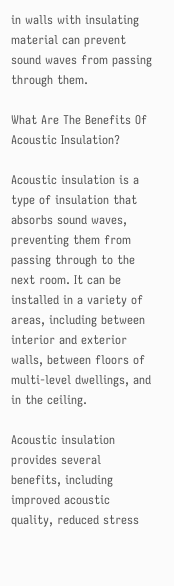in walls with insulating material can prevent sound waves from passing through them.

What Are The Benefits Of Acoustic Insulation?

Acoustic insulation is a type of insulation that absorbs sound waves, preventing them from passing through to the next room. It can be installed in a variety of areas, including between interior and exterior walls, between floors of multi-level dwellings, and in the ceiling.

Acoustic insulation provides several benefits, including improved acoustic quality, reduced stress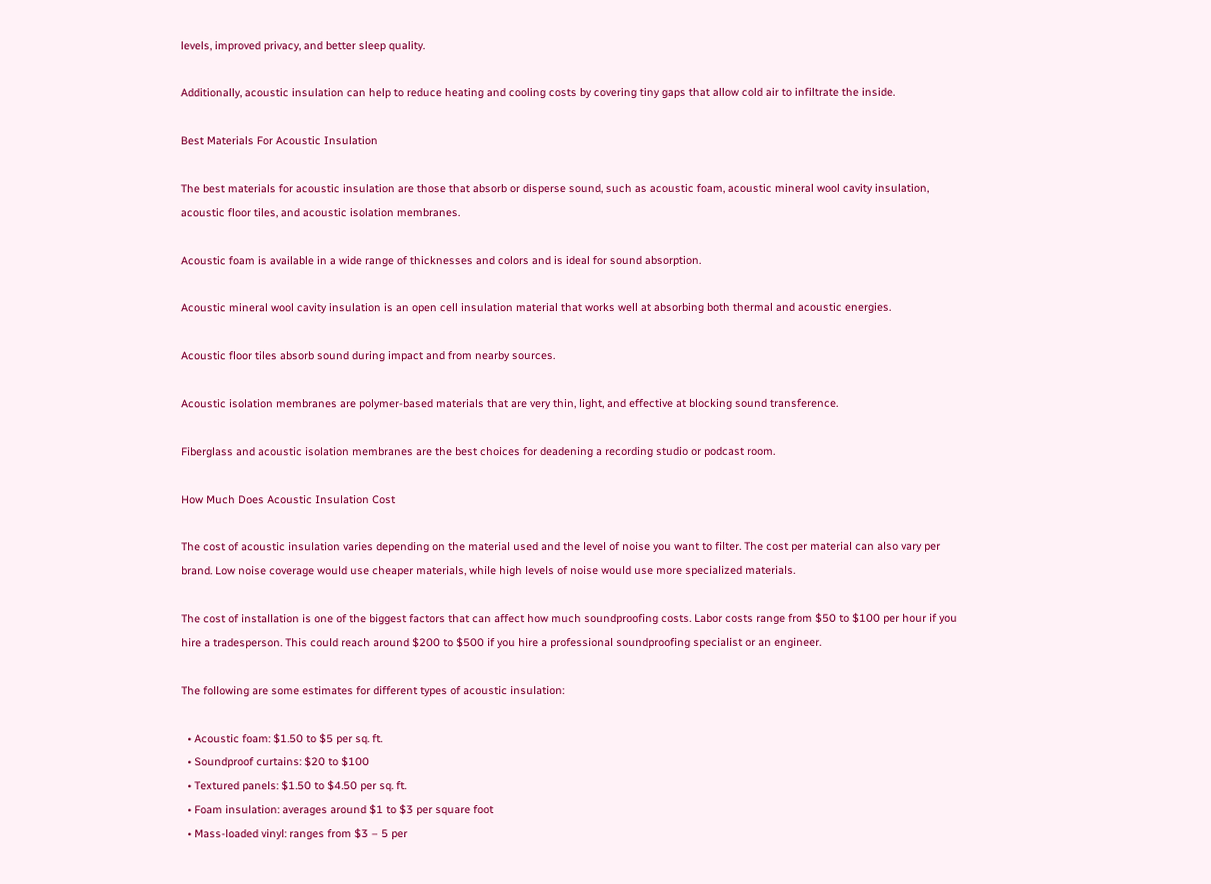levels, improved privacy, and better sleep quality.

Additionally, acoustic insulation can help to reduce heating and cooling costs by covering tiny gaps that allow cold air to infiltrate the inside.

Best Materials For Acoustic Insulation

The best materials for acoustic insulation are those that absorb or disperse sound, such as acoustic foam, acoustic mineral wool cavity insulation, acoustic floor tiles, and acoustic isolation membranes.

Acoustic foam is available in a wide range of thicknesses and colors and is ideal for sound absorption.

Acoustic mineral wool cavity insulation is an open cell insulation material that works well at absorbing both thermal and acoustic energies.

Acoustic floor tiles absorb sound during impact and from nearby sources.

Acoustic isolation membranes are polymer-based materials that are very thin, light, and effective at blocking sound transference.

Fiberglass and acoustic isolation membranes are the best choices for deadening a recording studio or podcast room.

How Much Does Acoustic Insulation Cost

The cost of acoustic insulation varies depending on the material used and the level of noise you want to filter. The cost per material can also vary per brand. Low noise coverage would use cheaper materials, while high levels of noise would use more specialized materials.

The cost of installation is one of the biggest factors that can affect how much soundproofing costs. Labor costs range from $50 to $100 per hour if you hire a tradesperson. This could reach around $200 to $500 if you hire a professional soundproofing specialist or an engineer.

The following are some estimates for different types of acoustic insulation:

  • Acoustic foam: $1.50 to $5 per sq. ft.
  • Soundproof curtains: $20 to $100
  • Textured panels: $1.50 to $4.50 per sq. ft.
  • Foam insulation: averages around $1 to $3 per square foot
  • Mass-loaded vinyl: ranges from $3 – 5 per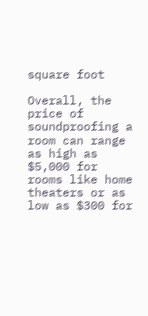square foot

Overall, the price of soundproofing a room can range as high as $5,000 for rooms like home theaters or as low as $300 for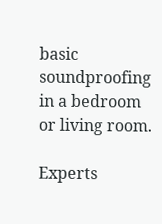basic soundproofing in a bedroom or living room.

Experts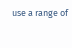use a range of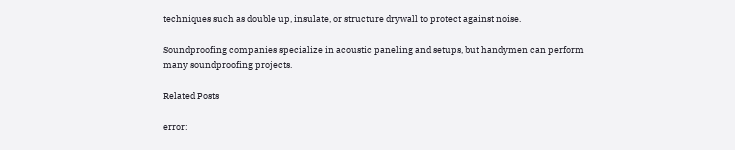techniques such as double up, insulate, or structure drywall to protect against noise.

Soundproofing companies specialize in acoustic paneling and setups, but handymen can perform many soundproofing projects.

Related Posts

error: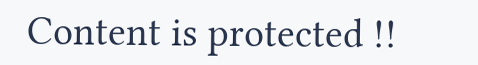Content is protected !!